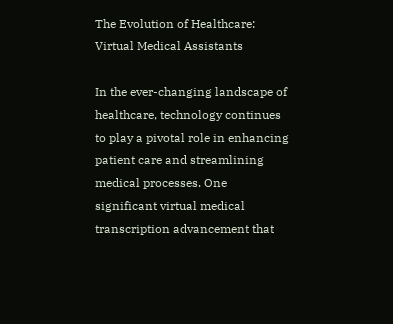The Evolution of Healthcare: Virtual Medical Assistants

In the ever-changing landscape of healthcare, technology continues to play a pivotal role in enhancing patient care and streamlining medical processes. One significant virtual medical transcription advancement that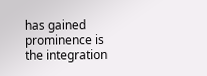has gained prominence is the integration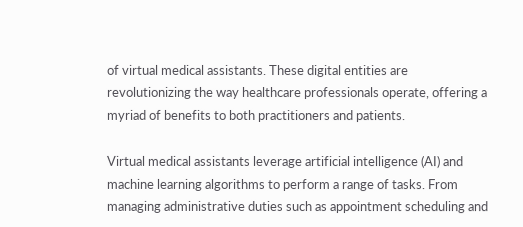of virtual medical assistants. These digital entities are revolutionizing the way healthcare professionals operate, offering a myriad of benefits to both practitioners and patients.

Virtual medical assistants leverage artificial intelligence (AI) and machine learning algorithms to perform a range of tasks. From managing administrative duties such as appointment scheduling and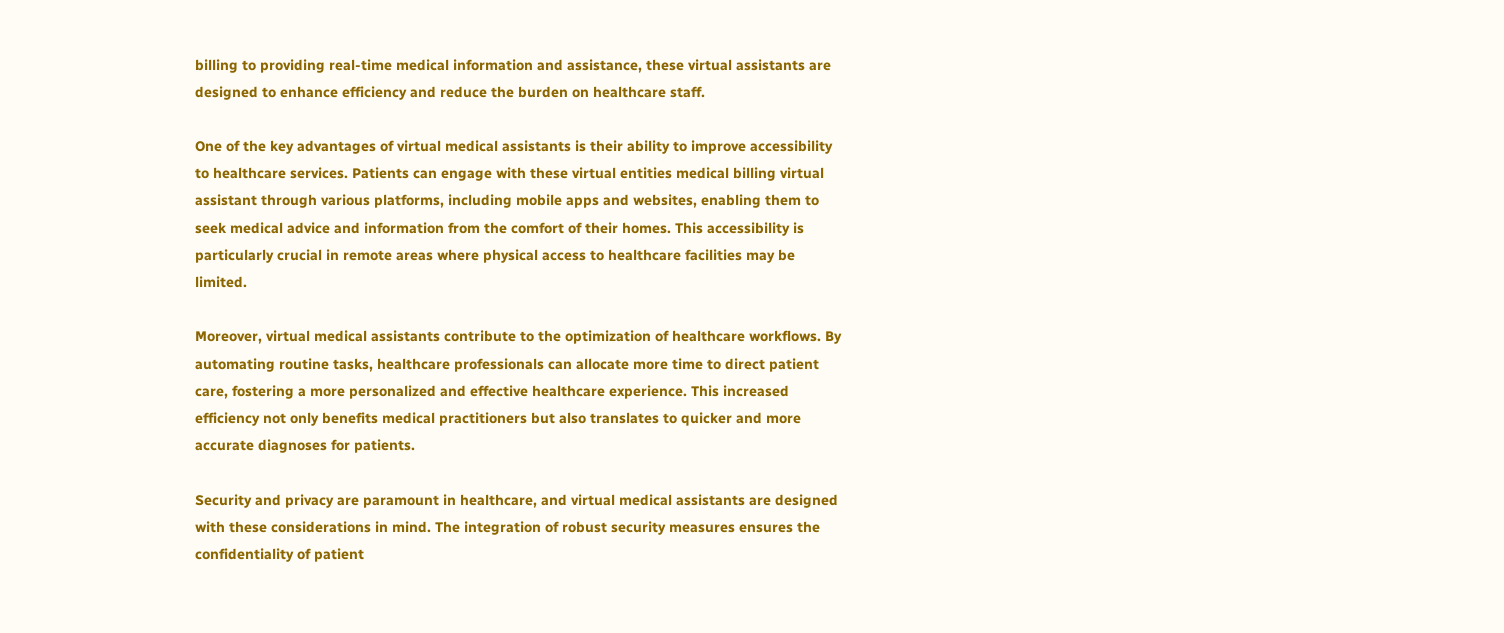billing to providing real-time medical information and assistance, these virtual assistants are designed to enhance efficiency and reduce the burden on healthcare staff.

One of the key advantages of virtual medical assistants is their ability to improve accessibility to healthcare services. Patients can engage with these virtual entities medical billing virtual assistant through various platforms, including mobile apps and websites, enabling them to seek medical advice and information from the comfort of their homes. This accessibility is particularly crucial in remote areas where physical access to healthcare facilities may be limited.

Moreover, virtual medical assistants contribute to the optimization of healthcare workflows. By automating routine tasks, healthcare professionals can allocate more time to direct patient care, fostering a more personalized and effective healthcare experience. This increased efficiency not only benefits medical practitioners but also translates to quicker and more accurate diagnoses for patients.

Security and privacy are paramount in healthcare, and virtual medical assistants are designed with these considerations in mind. The integration of robust security measures ensures the confidentiality of patient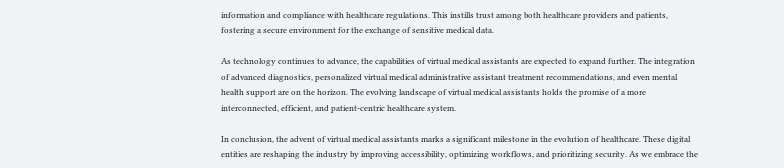information and compliance with healthcare regulations. This instills trust among both healthcare providers and patients, fostering a secure environment for the exchange of sensitive medical data.

As technology continues to advance, the capabilities of virtual medical assistants are expected to expand further. The integration of advanced diagnostics, personalized virtual medical administrative assistant treatment recommendations, and even mental health support are on the horizon. The evolving landscape of virtual medical assistants holds the promise of a more interconnected, efficient, and patient-centric healthcare system.

In conclusion, the advent of virtual medical assistants marks a significant milestone in the evolution of healthcare. These digital entities are reshaping the industry by improving accessibility, optimizing workflows, and prioritizing security. As we embrace the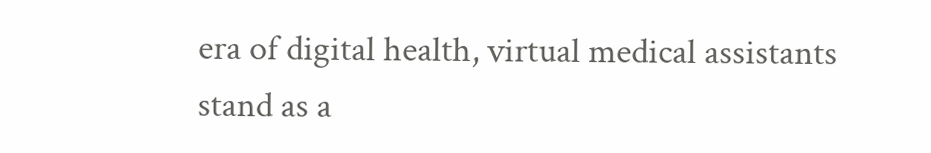era of digital health, virtual medical assistants stand as a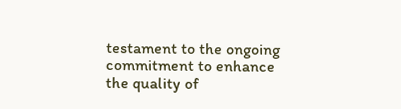testament to the ongoing commitment to enhance the quality of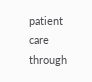patient care through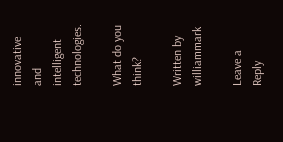innovative and intelligent technologies.

What do you think?

Written by williammark

Leave a Reply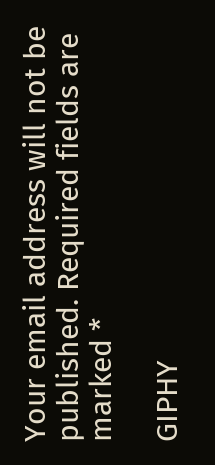Your email address will not be published. Required fields are marked *

GIPHY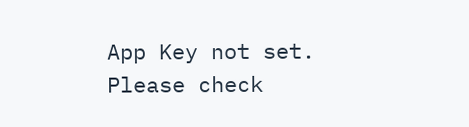App Key not set. Please check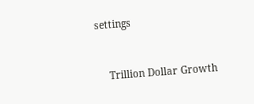settings


    Trillion Dollar Growth